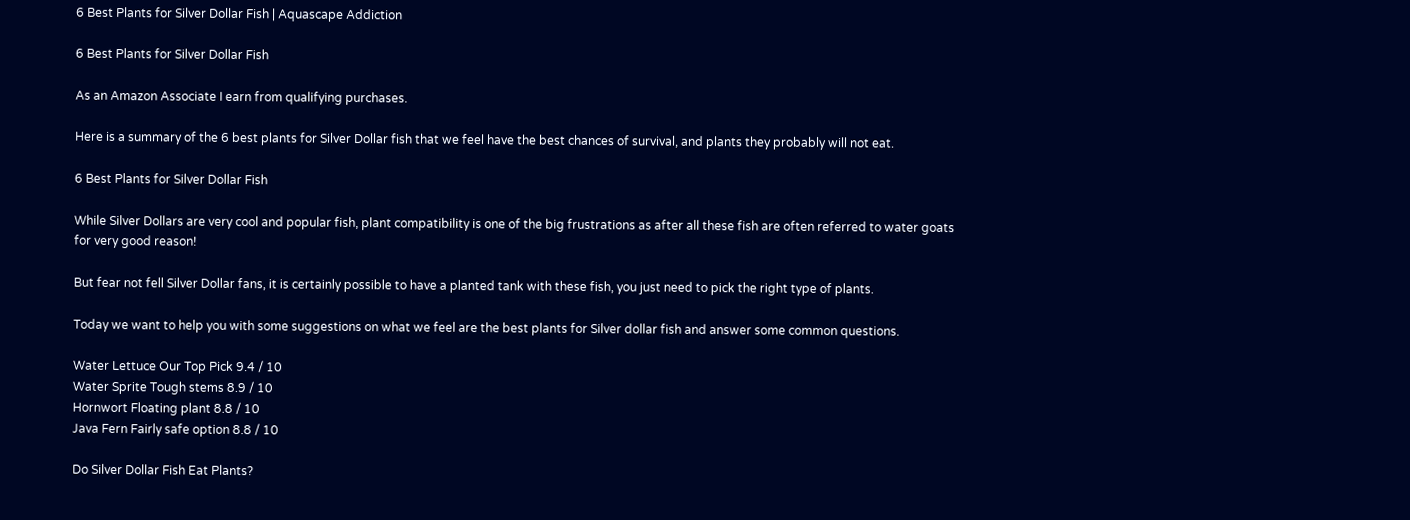6 Best Plants for Silver Dollar Fish | Aquascape Addiction

6 Best Plants for Silver Dollar Fish

As an Amazon Associate I earn from qualifying purchases.

Here is a summary of the 6 best plants for Silver Dollar fish that we feel have the best chances of survival, and plants they probably will not eat.

6 Best Plants for Silver Dollar Fish

While Silver Dollars are very cool and popular fish, plant compatibility is one of the big frustrations as after all these fish are often referred to water goats for very good reason!

But fear not fell Silver Dollar fans, it is certainly possible to have a planted tank with these fish, you just need to pick the right type of plants.

Today we want to help you with some suggestions on what we feel are the best plants for Silver dollar fish and answer some common questions.

Water Lettuce Our Top Pick 9.4 / 10
Water Sprite Tough stems 8.9 / 10
Hornwort Floating plant 8.8 / 10
Java Fern Fairly safe option 8.8 / 10

Do Silver Dollar Fish Eat Plants?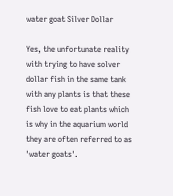water goat Silver Dollar

Yes, the unfortunate reality with trying to have solver dollar fish in the same tank with any plants is that these fish love to eat plants which is why in the aquarium world they are often referred to as 'water goats'.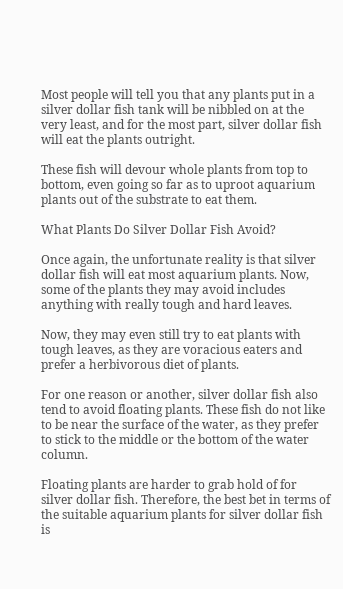Most people will tell you that any plants put in a silver dollar fish tank will be nibbled on at the very least, and for the most part, silver dollar fish will eat the plants outright.

These fish will devour whole plants from top to bottom, even going so far as to uproot aquarium plants out of the substrate to eat them.

What Plants Do Silver Dollar Fish Avoid?

Once again, the unfortunate reality is that silver dollar fish will eat most aquarium plants. Now, some of the plants they may avoid includes anything with really tough and hard leaves.

Now, they may even still try to eat plants with tough leaves, as they are voracious eaters and prefer a herbivorous diet of plants.

For one reason or another, silver dollar fish also tend to avoid floating plants. These fish do not like to be near the surface of the water, as they prefer to stick to the middle or the bottom of the water column.

Floating plants are harder to grab hold of for silver dollar fish. Therefore, the best bet in terms of the suitable aquarium plants for silver dollar fish is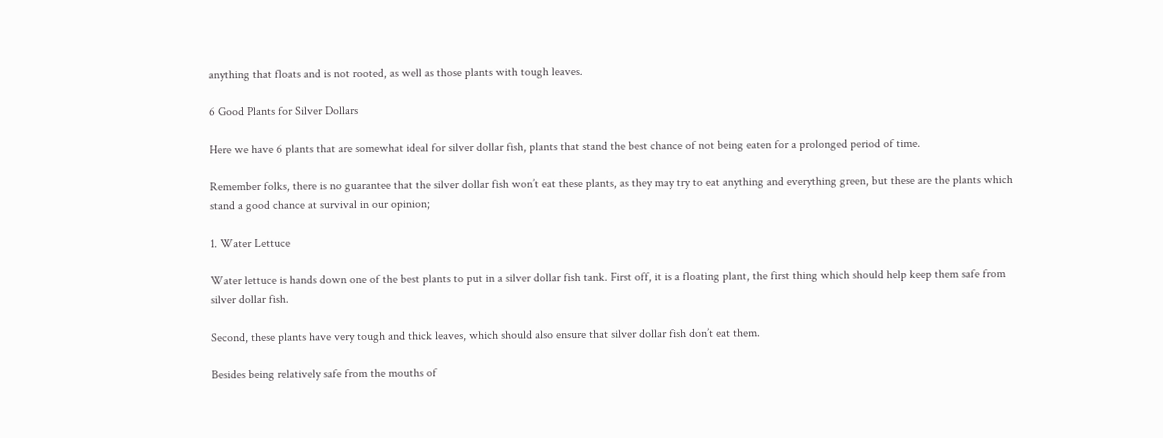anything that floats and is not rooted, as well as those plants with tough leaves.

6 Good Plants for Silver Dollars

Here we have 6 plants that are somewhat ideal for silver dollar fish, plants that stand the best chance of not being eaten for a prolonged period of time.

Remember folks, there is no guarantee that the silver dollar fish won’t eat these plants, as they may try to eat anything and everything green, but these are the plants which stand a good chance at survival in our opinion;

1. Water Lettuce

Water lettuce is hands down one of the best plants to put in a silver dollar fish tank. First off, it is a floating plant, the first thing which should help keep them safe from silver dollar fish.

Second, these plants have very tough and thick leaves, which should also ensure that silver dollar fish don’t eat them.

Besides being relatively safe from the mouths of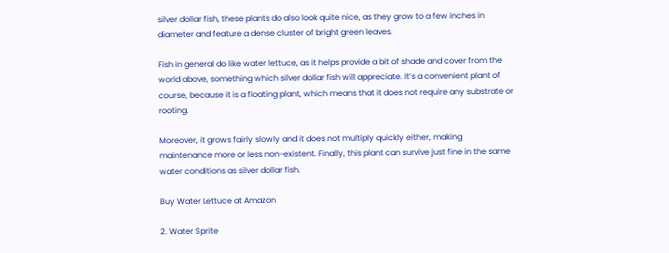silver dollar fish, these plants do also look quite nice, as they grow to a few inches in diameter and feature a dense cluster of bright green leaves.

Fish in general do like water lettuce, as it helps provide a bit of shade and cover from the world above, something which silver dollar fish will appreciate. It’s a convenient plant of course, because it is a floating plant, which means that it does not require any substrate or rooting.

Moreover, it grows fairly slowly and it does not multiply quickly either, making maintenance more or less non-existent. Finally, this plant can survive just fine in the same water conditions as silver dollar fish.

Buy Water Lettuce at Amazon

2. Water Sprite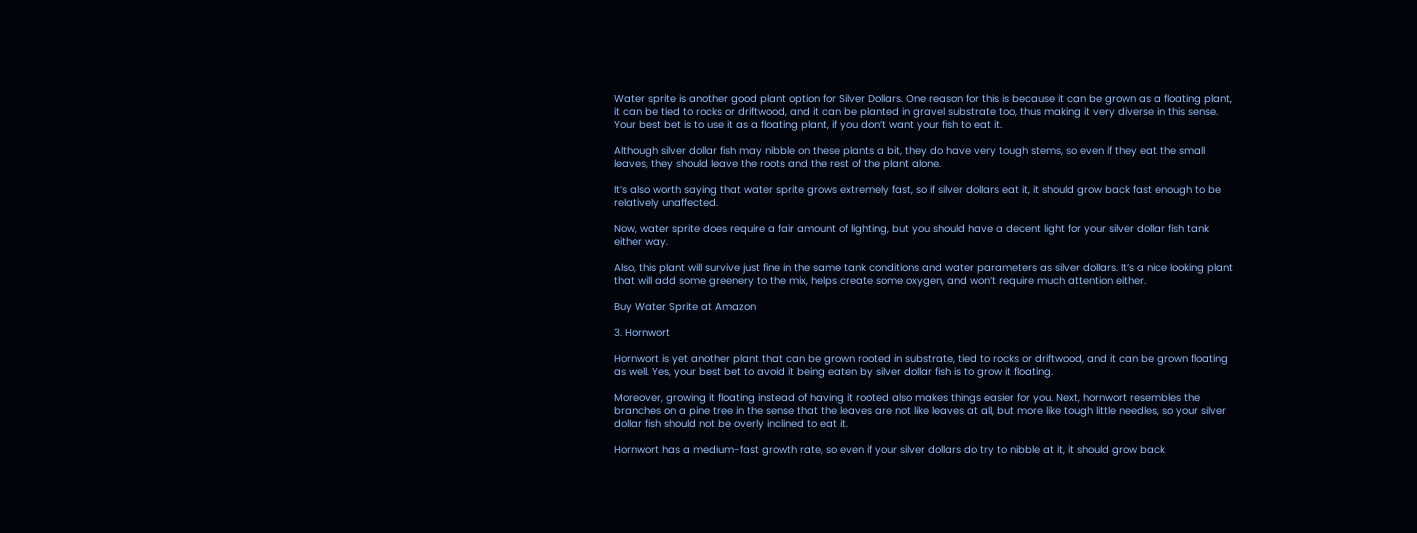Water sprite is another good plant option for Silver Dollars. One reason for this is because it can be grown as a floating plant, it can be tied to rocks or driftwood, and it can be planted in gravel substrate too, thus making it very diverse in this sense. Your best bet is to use it as a floating plant, if you don’t want your fish to eat it.

Although silver dollar fish may nibble on these plants a bit, they do have very tough stems, so even if they eat the small leaves, they should leave the roots and the rest of the plant alone.

It’s also worth saying that water sprite grows extremely fast, so if silver dollars eat it, it should grow back fast enough to be relatively unaffected.

Now, water sprite does require a fair amount of lighting, but you should have a decent light for your silver dollar fish tank either way.

Also, this plant will survive just fine in the same tank conditions and water parameters as silver dollars. It’s a nice looking plant that will add some greenery to the mix, helps create some oxygen, and won’t require much attention either.

Buy Water Sprite at Amazon

3. Hornwort

Hornwort is yet another plant that can be grown rooted in substrate, tied to rocks or driftwood, and it can be grown floating as well. Yes, your best bet to avoid it being eaten by silver dollar fish is to grow it floating.

Moreover, growing it floating instead of having it rooted also makes things easier for you. Next, hornwort resembles the branches on a pine tree in the sense that the leaves are not like leaves at all, but more like tough little needles, so your silver dollar fish should not be overly inclined to eat it.

Hornwort has a medium-fast growth rate, so even if your silver dollars do try to nibble at it, it should grow back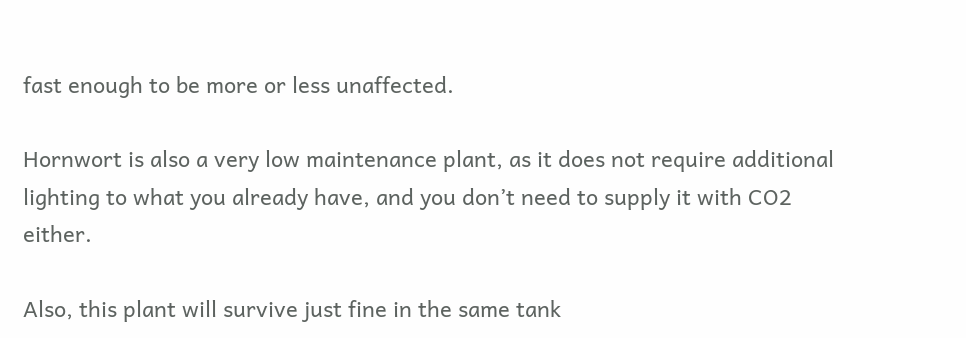fast enough to be more or less unaffected.

Hornwort is also a very low maintenance plant, as it does not require additional lighting to what you already have, and you don’t need to supply it with CO2 either.

Also, this plant will survive just fine in the same tank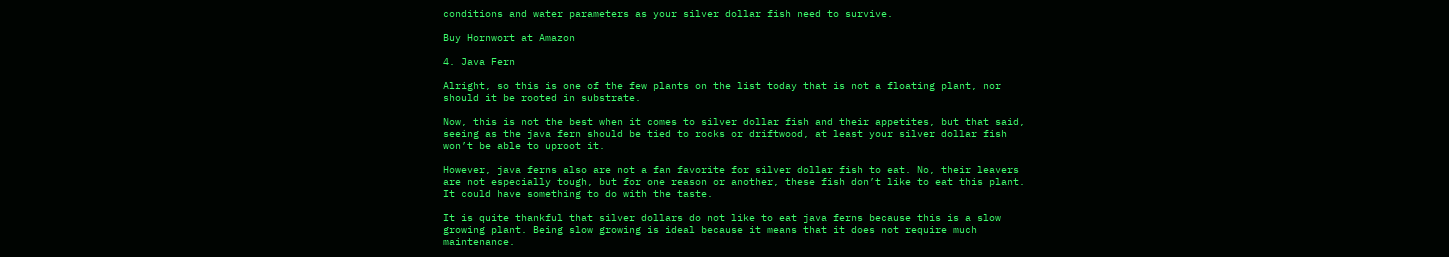conditions and water parameters as your silver dollar fish need to survive.

Buy Hornwort at Amazon

4. Java Fern

Alright, so this is one of the few plants on the list today that is not a floating plant, nor should it be rooted in substrate.

Now, this is not the best when it comes to silver dollar fish and their appetites, but that said, seeing as the java fern should be tied to rocks or driftwood, at least your silver dollar fish won’t be able to uproot it.

However, java ferns also are not a fan favorite for silver dollar fish to eat. No, their leavers are not especially tough, but for one reason or another, these fish don’t like to eat this plant. It could have something to do with the taste.

It is quite thankful that silver dollars do not like to eat java ferns because this is a slow growing plant. Being slow growing is ideal because it means that it does not require much maintenance.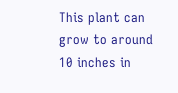This plant can grow to around 10 inches in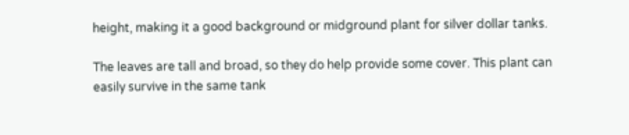height, making it a good background or midground plant for silver dollar tanks.

The leaves are tall and broad, so they do help provide some cover. This plant can easily survive in the same tank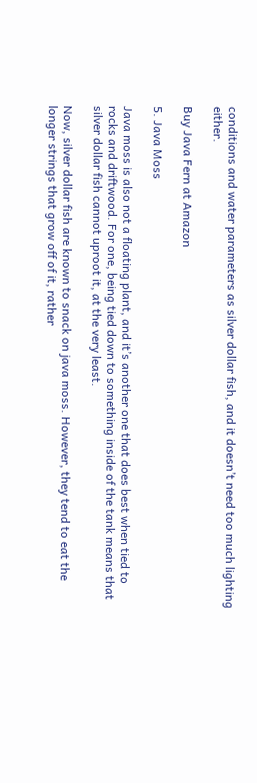conditions and water parameters as silver dollar fish, and it doesn’t need too much lighting either.

Buy Java Fern at Amazon

5. Java Moss

Java moss is also not a floating plant, and it’s another one that does best when tied to rocks and driftwood. For one, being tied down to something inside of the tank means that silver dollar fish cannot uproot it, at the very least.

Now, silver dollar fish are known to snack on java moss. However, they tend to eat the longer strings that grow off of it, rather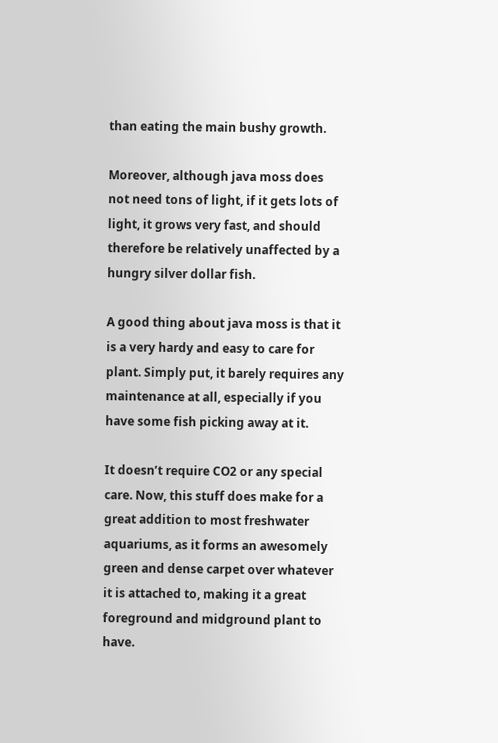than eating the main bushy growth.

Moreover, although java moss does not need tons of light, if it gets lots of light, it grows very fast, and should therefore be relatively unaffected by a hungry silver dollar fish.

A good thing about java moss is that it is a very hardy and easy to care for plant. Simply put, it barely requires any maintenance at all, especially if you have some fish picking away at it.

It doesn’t require CO2 or any special care. Now, this stuff does make for a great addition to most freshwater aquariums, as it forms an awesomely green and dense carpet over whatever it is attached to, making it a great foreground and midground plant to have.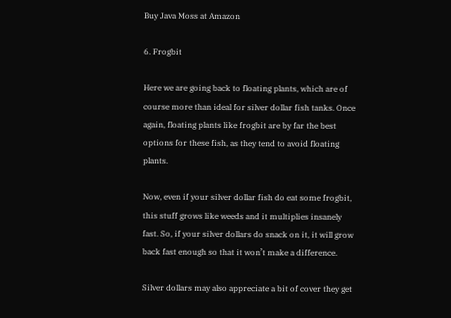Buy Java Moss at Amazon

6. Frogbit

Here we are going back to floating plants, which are of course more than ideal for silver dollar fish tanks. Once again, floating plants like frogbit are by far the best options for these fish, as they tend to avoid floating plants.

Now, even if your silver dollar fish do eat some frogbit, this stuff grows like weeds and it multiplies insanely fast. So, if your silver dollars do snack on it, it will grow back fast enough so that it won’t make a difference.

Silver dollars may also appreciate a bit of cover they get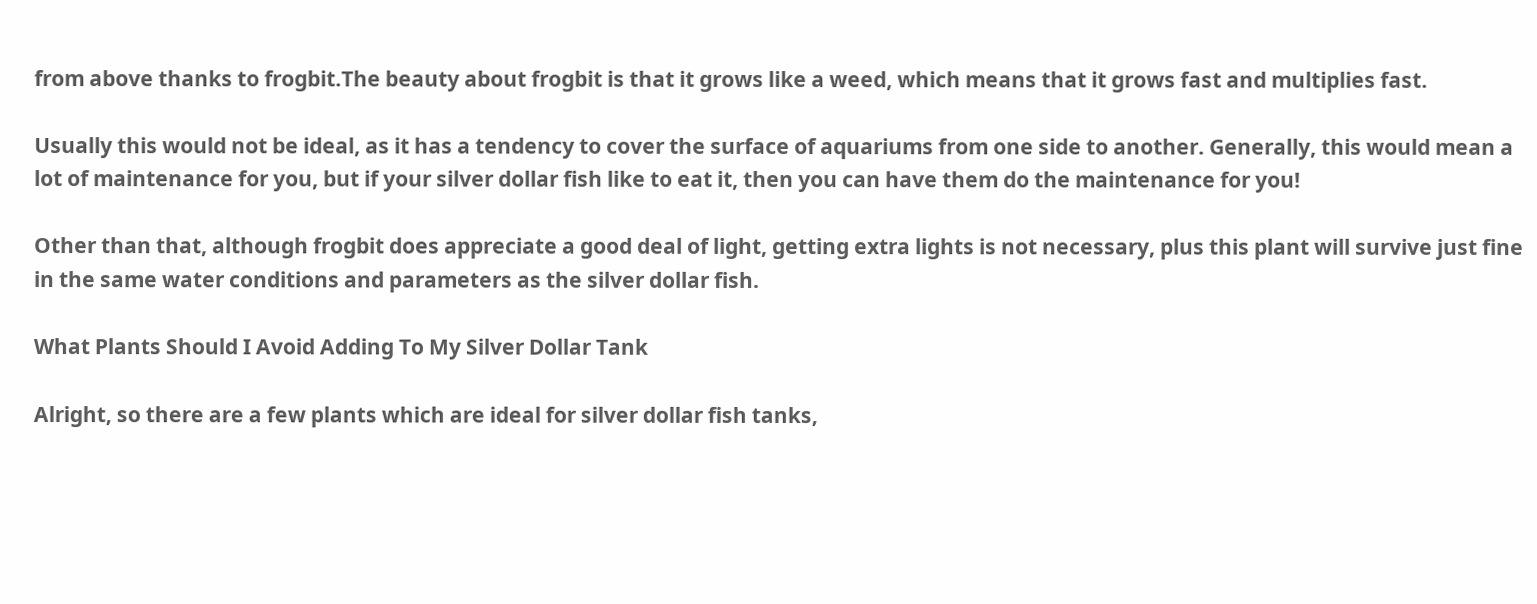from above thanks to frogbit.The beauty about frogbit is that it grows like a weed, which means that it grows fast and multiplies fast.

Usually this would not be ideal, as it has a tendency to cover the surface of aquariums from one side to another. Generally, this would mean a lot of maintenance for you, but if your silver dollar fish like to eat it, then you can have them do the maintenance for you!

Other than that, although frogbit does appreciate a good deal of light, getting extra lights is not necessary, plus this plant will survive just fine in the same water conditions and parameters as the silver dollar fish.

What Plants Should I Avoid Adding To My Silver Dollar Tank

Alright, so there are a few plants which are ideal for silver dollar fish tanks,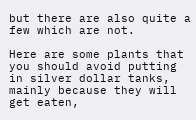but there are also quite a few which are not.

Here are some plants that you should avoid putting in silver dollar tanks, mainly because they will get eaten,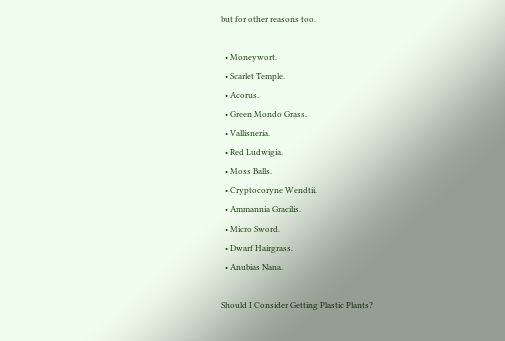but for other reasons too.

  • Moneywort.
  • Scarlet Temple.
  • Acorus.
  • Green Mondo Grass.
  • Vallisneria.
  • Red Ludwigia.
  • Moss Balls.
  • Cryptocoryne Wendtii.
  • Ammannia Gracilis.
  • Micro Sword.
  • Dwarf Hairgrass.
  • Anubias Nana.

Should I Consider Getting Plastic Plants?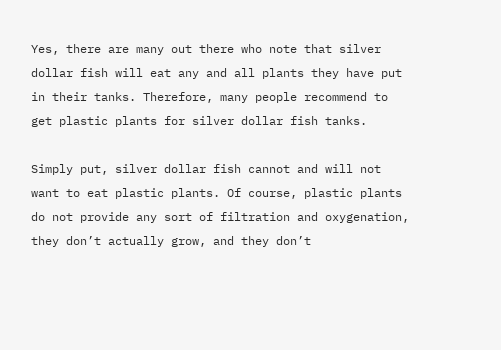Yes, there are many out there who note that silver dollar fish will eat any and all plants they have put in their tanks. Therefore, many people recommend to get plastic plants for silver dollar fish tanks.

Simply put, silver dollar fish cannot and will not want to eat plastic plants. Of course, plastic plants do not provide any sort of filtration and oxygenation, they don’t actually grow, and they don’t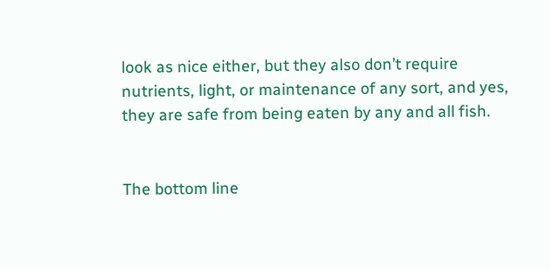look as nice either, but they also don’t require nutrients, light, or maintenance of any sort, and yes, they are safe from being eaten by any and all fish.


The bottom line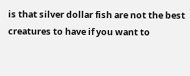is that silver dollar fish are not the best creatures to have if you want to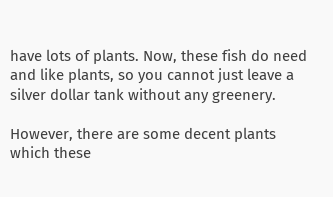have lots of plants. Now, these fish do need and like plants, so you cannot just leave a silver dollar tank without any greenery.

However, there are some decent plants which these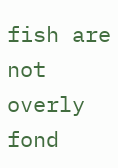fish are not overly fond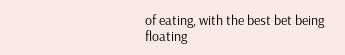of eating, with the best bet being floating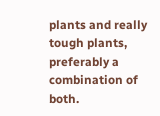plants and really tough plants, preferably a combination of both.